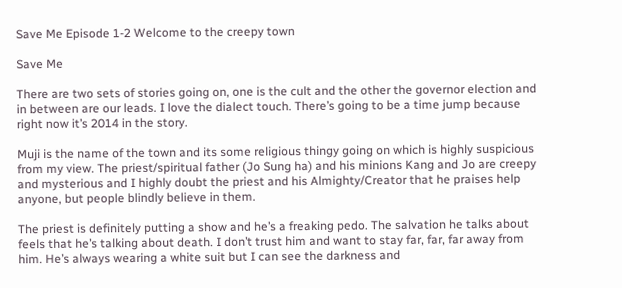Save Me Episode 1-2 Welcome to the creepy town

Save Me

There are two sets of stories going on, one is the cult and the other the governor election and in between are our leads. I love the dialect touch. There’s going to be a time jump because right now it’s 2014 in the story.

Muji is the name of the town and its some religious thingy going on which is highly suspicious from my view. The priest/spiritual father (Jo Sung ha) and his minions Kang and Jo are creepy and mysterious and I highly doubt the priest and his Almighty/Creator that he praises help anyone, but people blindly believe in them.

The priest is definitely putting a show and he’s a freaking pedo. The salvation he talks about feels that he’s talking about death. I don’t trust him and want to stay far, far, far away from him. He’s always wearing a white suit but I can see the darkness and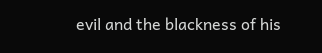evil and the blackness of his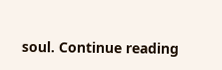soul. Continue reading